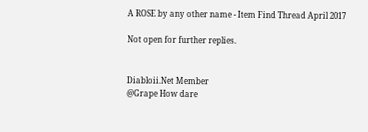A ROSE by any other name - Item Find Thread April 2017

Not open for further replies.


Diabloii.Net Member
@Grape How dare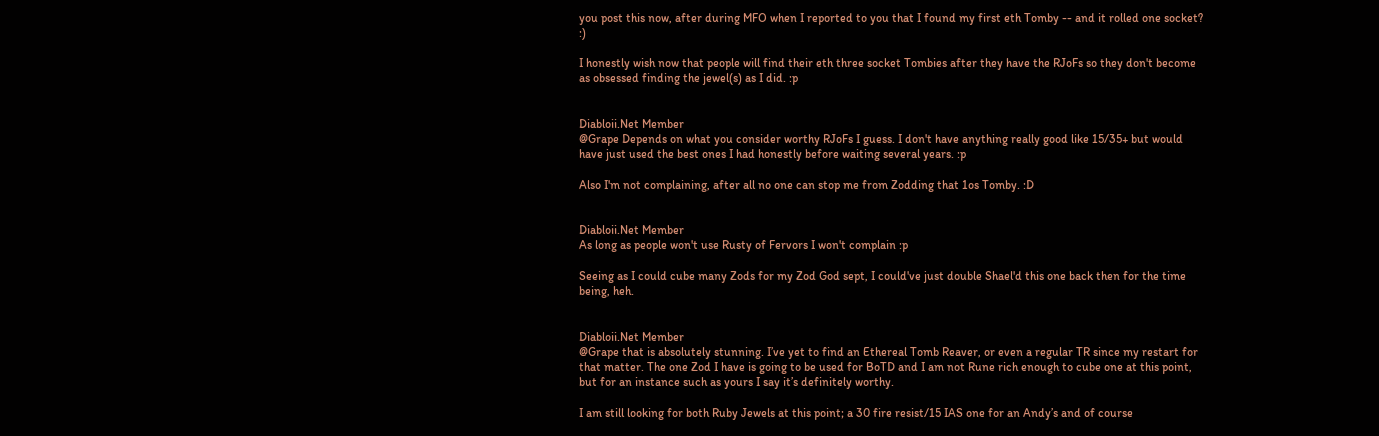you post this now, after during MFO when I reported to you that I found my first eth Tomby -- and it rolled one socket? :)

I honestly wish now that people will find their eth three socket Tombies after they have the RJoFs so they don't become as obsessed finding the jewel(s) as I did. :p


Diabloii.Net Member
@Grape Depends on what you consider worthy RJoFs I guess. I don't have anything really good like 15/35+ but would have just used the best ones I had honestly before waiting several years. :p

Also I'm not complaining, after all no one can stop me from Zodding that 1os Tomby. :D


Diabloii.Net Member
As long as people won't use Rusty of Fervors I won't complain :p

Seeing as I could cube many Zods for my Zod God sept, I could've just double Shael'd this one back then for the time being, heh.


Diabloii.Net Member
@Grape that is absolutely stunning. I’ve yet to find an Ethereal Tomb Reaver, or even a regular TR since my restart for that matter. The one Zod I have is going to be used for BoTD and I am not Rune rich enough to cube one at this point, but for an instance such as yours I say it’s definitely worthy.

I am still looking for both Ruby Jewels at this point; a 30 fire resist/15 IAS one for an Andy’s and of course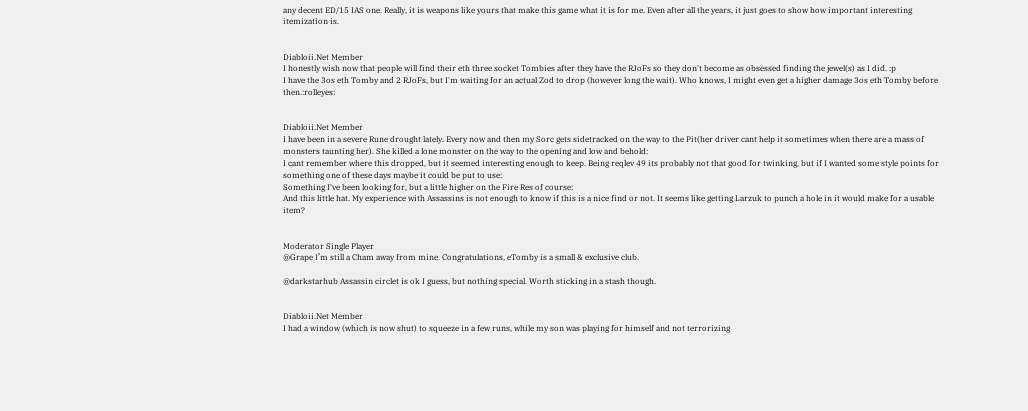any decent ED/15 IAS one. Really, it is weapons like yours that make this game what it is for me. Even after all the years, it just goes to show how important interesting itemization is.


Diabloii.Net Member
I honestly wish now that people will find their eth three socket Tombies after they have the RJoFs so they don't become as obsessed finding the jewel(s) as I did. :p
I have the 3os eth Tomby and 2 RJoFs, but I'm waiting for an actual Zod to drop (however long the wait). Who knows, I might even get a higher damage 3os eth Tomby before then.:rolleyes:


Diabloii.Net Member
I have been in a severe Rune drought lately. Every now and then my Sorc gets sidetracked on the way to the Pit(her driver cant help it sometimes when there are a mass of monsters taunting her). She killed a lone monster on the way to the opening and low and behold:
I cant remember where this dropped, but it seemed interesting enough to keep. Being reqlev 49 its probably not that good for twinking, but if I wanted some style points for something one of these days maybe it could be put to use:
Something I've been looking for, but a little higher on the Fire Res of course:
And this little hat. My experience with Assassins is not enough to know if this is a nice find or not. It seems like getting Larzuk to punch a hole in it would make for a usable item?


Moderator Single Player
@Grape I’m still a Cham away from mine. Congratulations, eTomby is a small & exclusive club.

@darkstarhub Assassin circlet is ok I guess, but nothing special. Worth sticking in a stash though.


Diabloii.Net Member
I had a window (which is now shut) to squeeze in a few runs, while my son was playing for himself and not terrorizing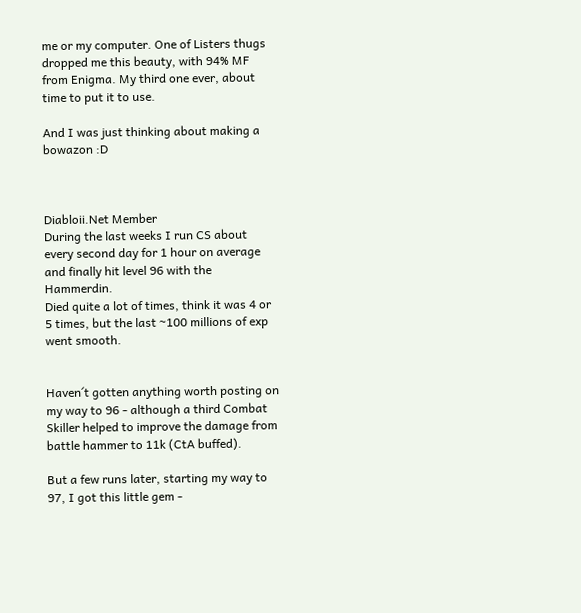me or my computer. One of Listers thugs dropped me this beauty, with 94% MF from Enigma. My third one ever, about time to put it to use.

And I was just thinking about making a bowazon :D



Diabloii.Net Member
During the last weeks I run CS about every second day for 1 hour on average and finally hit level 96 with the Hammerdin.
Died quite a lot of times, think it was 4 or 5 times, but the last ~100 millions of exp went smooth.


Haven´t gotten anything worth posting on my way to 96 - although a third Combat Skiller helped to improve the damage from battle hammer to 11k (CtA buffed).

But a few runs later, starting my way to 97, I got this little gem -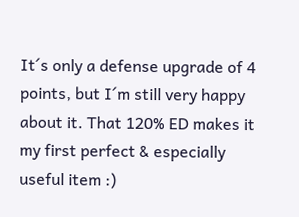It´s only a defense upgrade of 4 points, but I´m still very happy about it. That 120% ED makes it my first perfect & especially useful item :)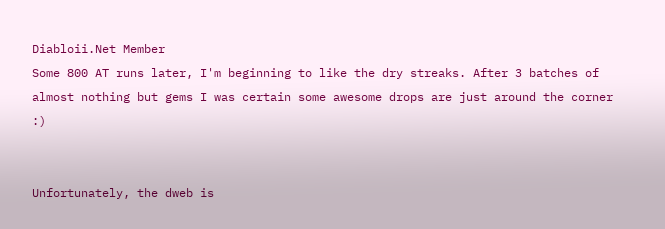Diabloii.Net Member
Some 800 AT runs later, I'm beginning to like the dry streaks. After 3 batches of almost nothing but gems I was certain some awesome drops are just around the corner :)


Unfortunately, the dweb is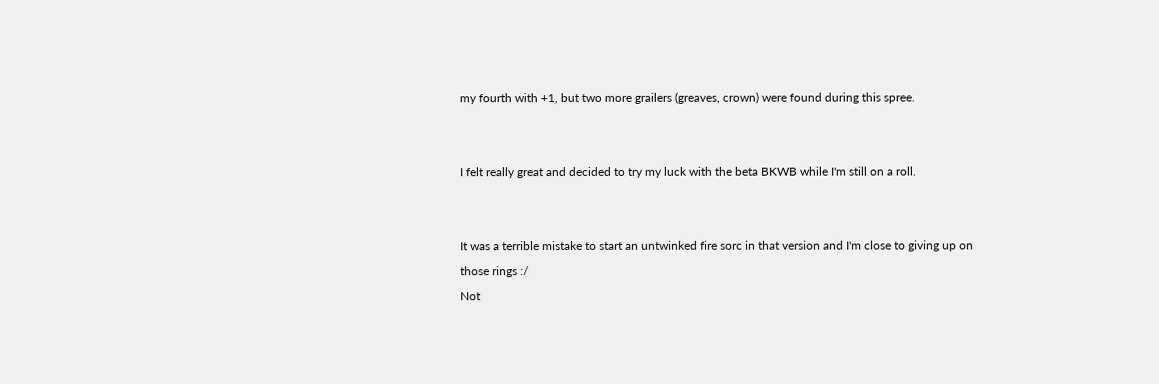my fourth with +1, but two more grailers (greaves, crown) were found during this spree.


I felt really great and decided to try my luck with the beta BKWB while I'm still on a roll.


It was a terrible mistake to start an untwinked fire sorc in that version and I'm close to giving up on those rings :/
Not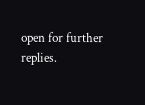open for further replies.